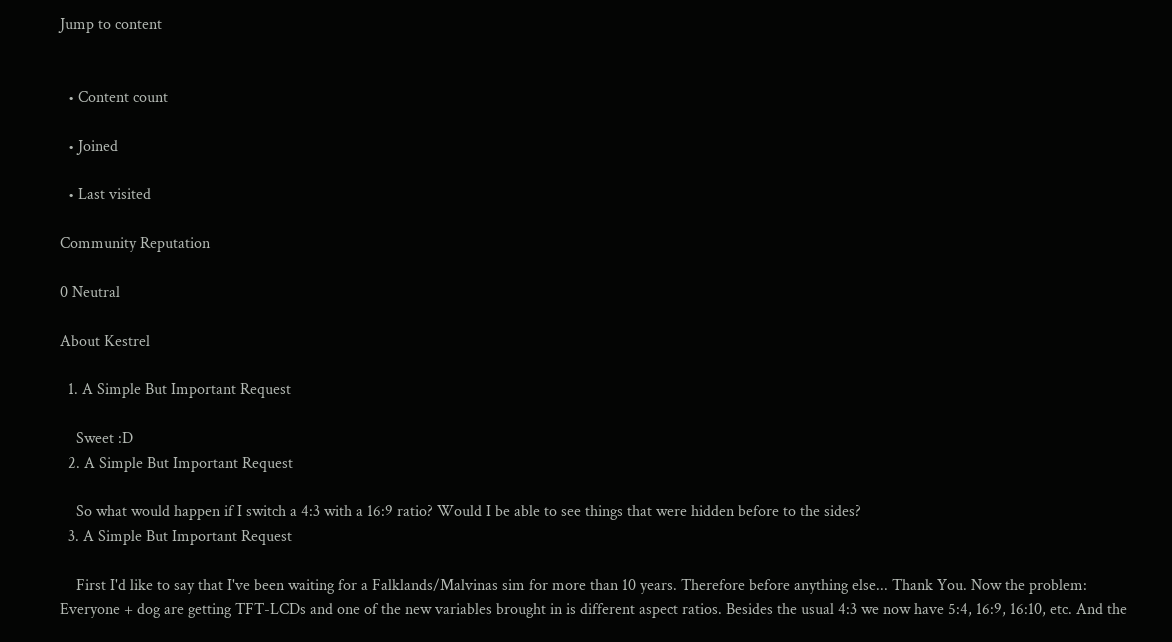Jump to content


  • Content count

  • Joined

  • Last visited

Community Reputation

0 Neutral

About Kestrel

  1. A Simple But Important Request

    Sweet :D
  2. A Simple But Important Request

    So what would happen if I switch a 4:3 with a 16:9 ratio? Would I be able to see things that were hidden before to the sides?
  3. A Simple But Important Request

    First I'd like to say that I've been waiting for a Falklands/Malvinas sim for more than 10 years. Therefore before anything else... Thank You. Now the problem: Everyone + dog are getting TFT-LCDs and one of the new variables brought in is different aspect ratios. Besides the usual 4:3 we now have 5:4, 16:9, 16:10, etc. And the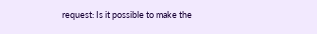request: Is it possible to make the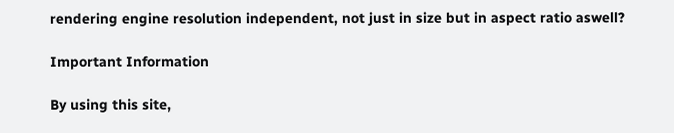rendering engine resolution independent, not just in size but in aspect ratio aswell?

Important Information

By using this site,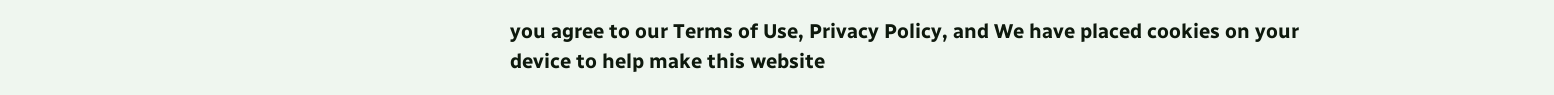you agree to our Terms of Use, Privacy Policy, and We have placed cookies on your device to help make this website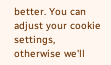better. You can adjust your cookie settings, otherwise we'll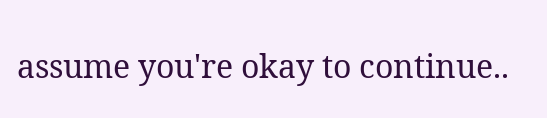assume you're okay to continue..